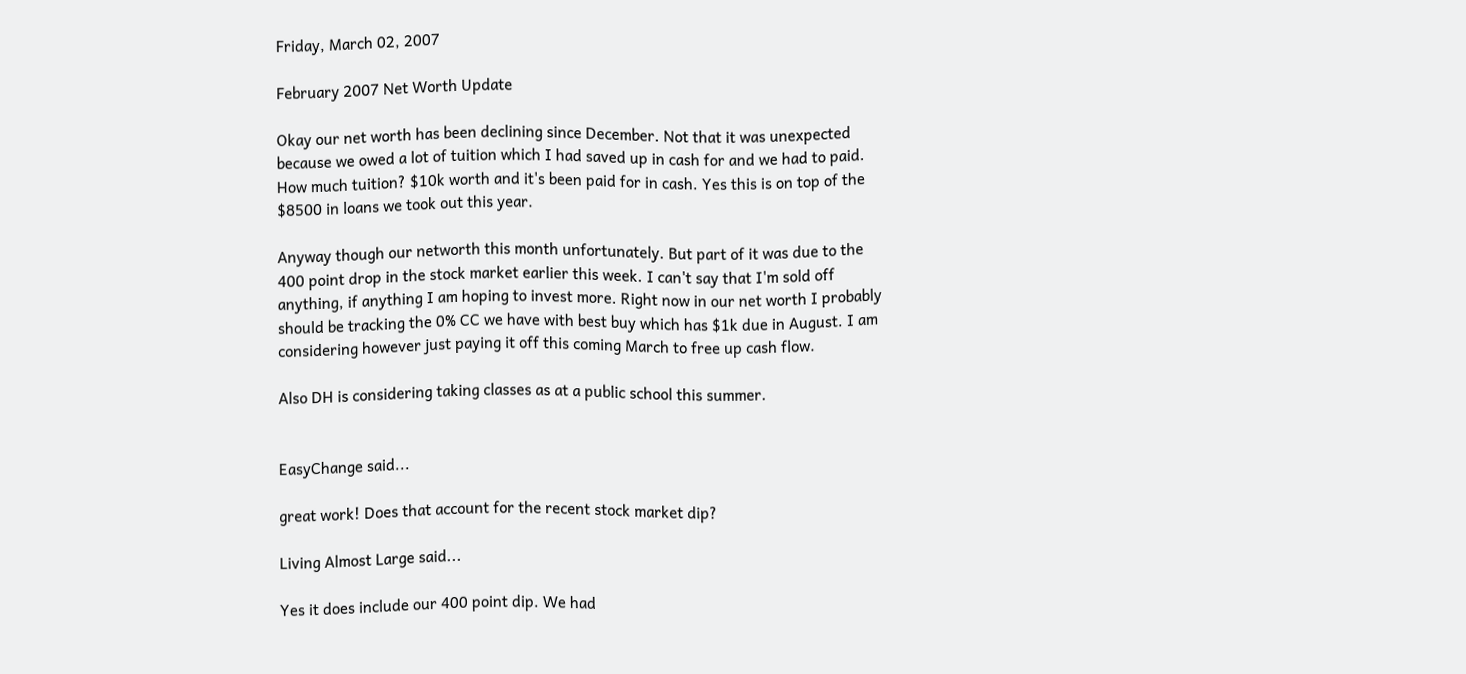Friday, March 02, 2007

February 2007 Net Worth Update

Okay our net worth has been declining since December. Not that it was unexpected because we owed a lot of tuition which I had saved up in cash for and we had to paid. How much tuition? $10k worth and it's been paid for in cash. Yes this is on top of the $8500 in loans we took out this year.

Anyway though our networth this month unfortunately. But part of it was due to the 400 point drop in the stock market earlier this week. I can't say that I'm sold off anything, if anything I am hoping to invest more. Right now in our net worth I probably should be tracking the 0% CC we have with best buy which has $1k due in August. I am considering however just paying it off this coming March to free up cash flow.

Also DH is considering taking classes as at a public school this summer.


EasyChange said...

great work! Does that account for the recent stock market dip?

Living Almost Large said...

Yes it does include our 400 point dip. We had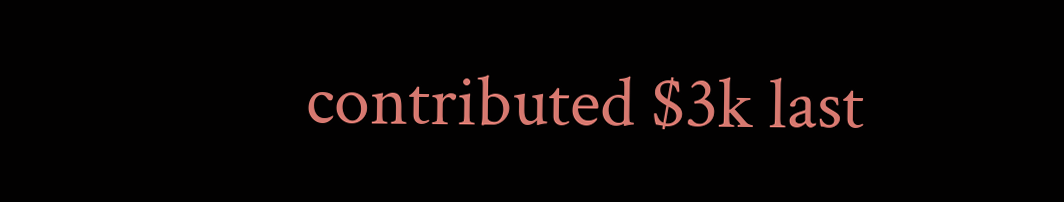contributed $3k last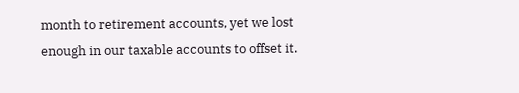month to retirement accounts, yet we lost enough in our taxable accounts to offset it.